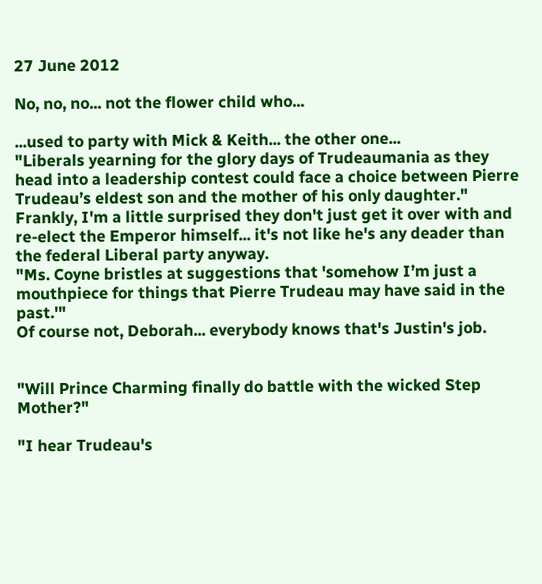27 June 2012

No, no, no... not the flower child who...

...used to party with Mick & Keith... the other one...
"Liberals yearning for the glory days of Trudeaumania as they head into a leadership contest could face a choice between Pierre Trudeau’s eldest son and the mother of his only daughter."
Frankly, I'm a little surprised they don't just get it over with and re-elect the Emperor himself... it's not like he's any deader than the federal Liberal party anyway.
"Ms. Coyne bristles at suggestions that 'somehow I’m just a mouthpiece for things that Pierre Trudeau may have said in the past.'"
Of course not, Deborah... everybody knows that's Justin's job.


"Will Prince Charming finally do battle with the wicked Step Mother?"

"I hear Trudeau's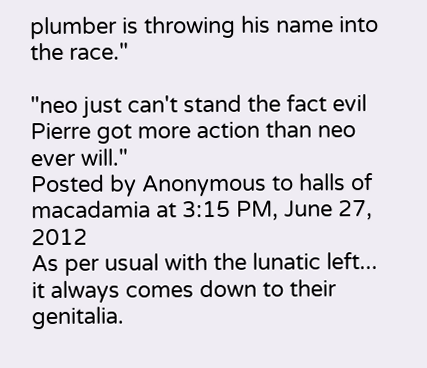plumber is throwing his name into the race."

"neo just can't stand the fact evil Pierre got more action than neo ever will."
Posted by Anonymous to halls of macadamia at 3:15 PM, June 27, 2012
As per usual with the lunatic left... it always comes down to their genitalia.